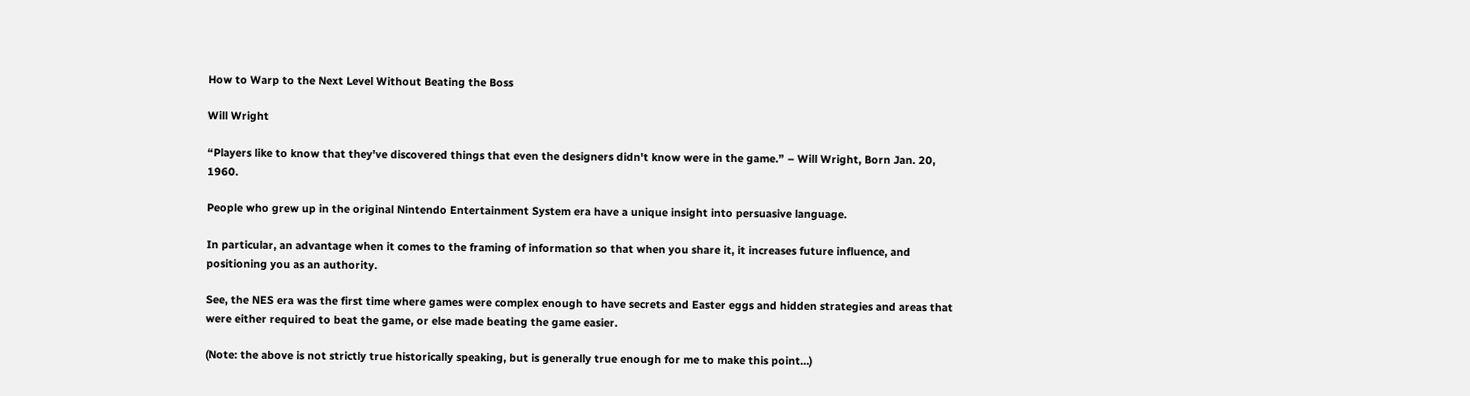How to Warp to the Next Level Without Beating the Boss

Will Wright

“Players like to know that they've discovered things that even the designers didn't know were in the game.” – Will Wright, Born Jan. 20, 1960.

People who grew up in the original Nintendo Entertainment System era have a unique insight into persuasive language.

In particular, an advantage when it comes to the framing of information so that when you share it, it increases future influence, and positioning you as an authority.

See, the NES era was the first time where games were complex enough to have secrets and Easter eggs and hidden strategies and areas that were either required to beat the game, or else made beating the game easier.

(Note: the above is not strictly true historically speaking, but is generally true enough for me to make this point…)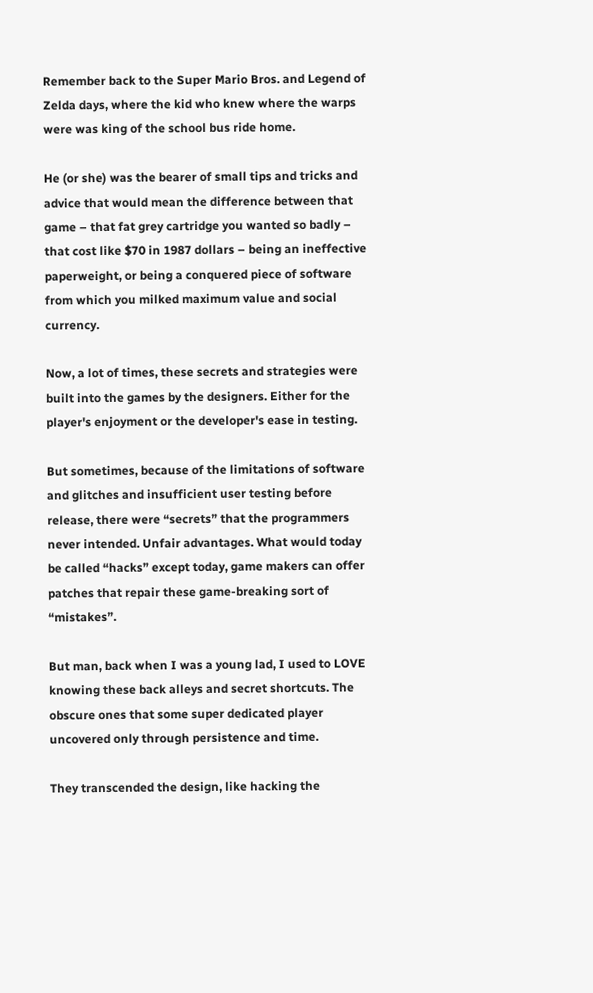Remember back to the Super Mario Bros. and Legend of Zelda days, where the kid who knew where the warps were was king of the school bus ride home.

He (or she) was the bearer of small tips and tricks and advice that would mean the difference between that game – that fat grey cartridge you wanted so badly – that cost like $70 in 1987 dollars – being an ineffective paperweight, or being a conquered piece of software from which you milked maximum value and social currency.

Now, a lot of times, these secrets and strategies were built into the games by the designers. Either for the player's enjoyment or the developer's ease in testing.

But sometimes, because of the limitations of software and glitches and insufficient user testing before release, there were “secrets” that the programmers never intended. Unfair advantages. What would today be called “hacks” except today, game makers can offer patches that repair these game-breaking sort of “mistakes”.

But man, back when I was a young lad, I used to LOVE knowing these back alleys and secret shortcuts. The obscure ones that some super dedicated player uncovered only through persistence and time.

They transcended the design, like hacking the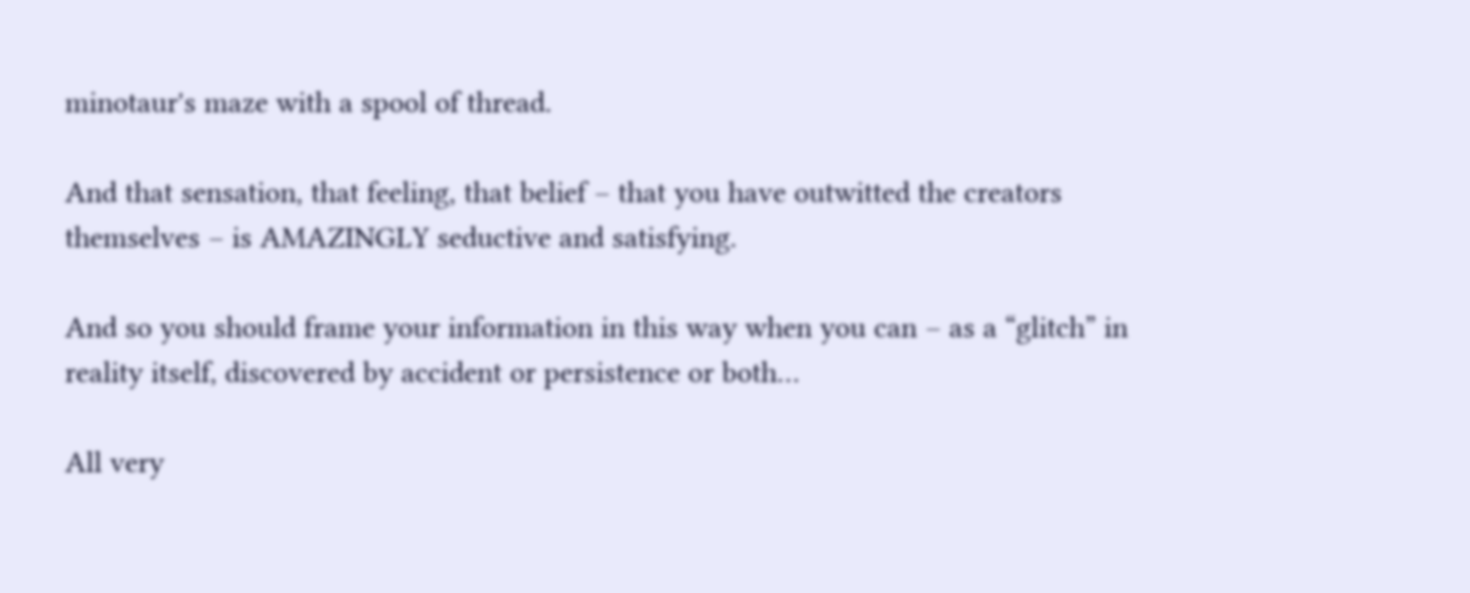minotaur's maze with a spool of thread.

And that sensation, that feeling, that belief – that you have outwitted the creators themselves – is AMAZINGLY seductive and satisfying.

And so you should frame your information in this way when you can – as a “glitch” in reality itself, discovered by accident or persistence or both…

All very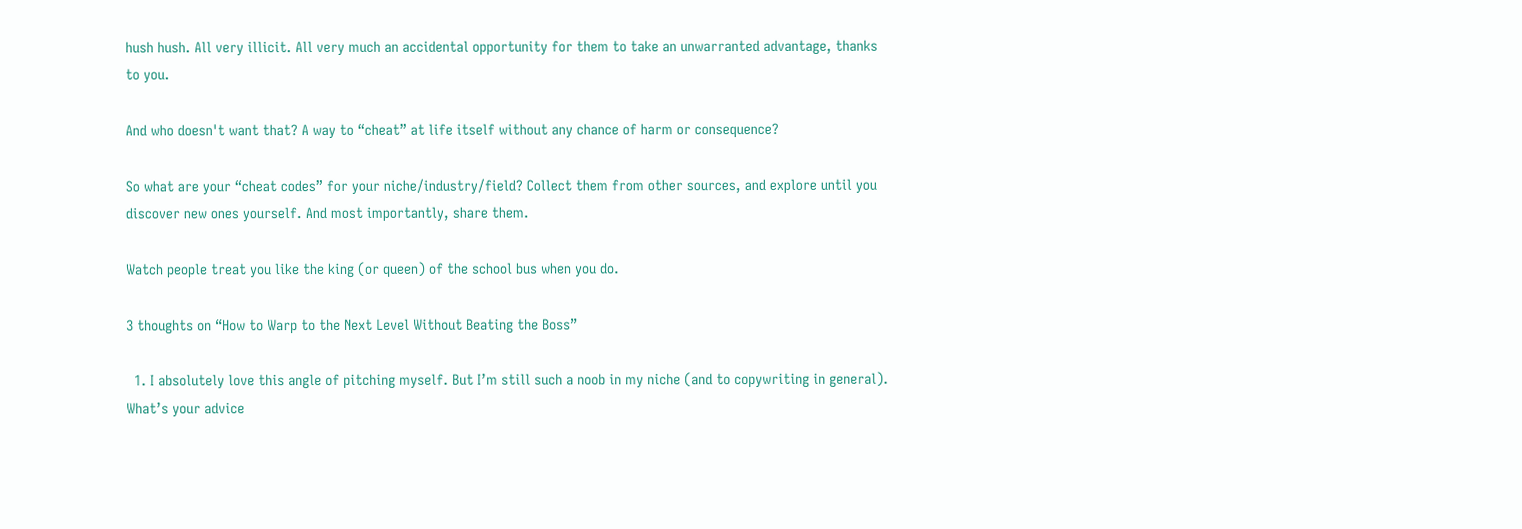hush hush. All very illicit. All very much an accidental opportunity for them to take an unwarranted advantage, thanks to you.

And who doesn't want that? A way to “cheat” at life itself without any chance of harm or consequence?

So what are your “cheat codes” for your niche/industry/field? Collect them from other sources, and explore until you discover new ones yourself. And most importantly, share them.

Watch people treat you like the king (or queen) of the school bus when you do.

3 thoughts on “How to Warp to the Next Level Without Beating the Boss”

  1. I absolutely love this angle of pitching myself. But I’m still such a noob in my niche (and to copywriting in general). What’s your advice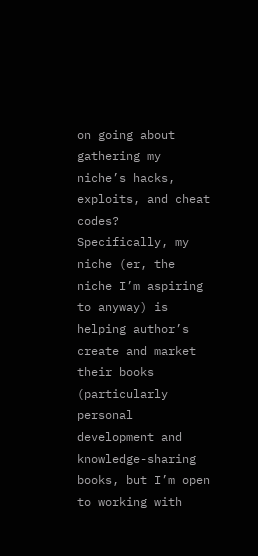on going about gathering my niche’s hacks, exploits, and cheat codes? Specifically, my niche (er, the niche I’m aspiring to anyway) is helping author’s create and market their books (particularly personal development and knowledge-sharing books, but I’m open to working with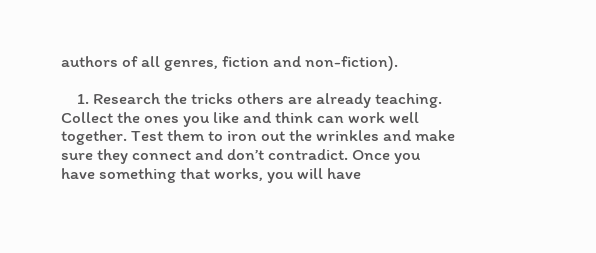authors of all genres, fiction and non-fiction).

    1. Research the tricks others are already teaching. Collect the ones you like and think can work well together. Test them to iron out the wrinkles and make sure they connect and don’t contradict. Once you have something that works, you will have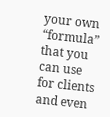your own “formula” that you can use for clients and even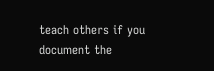teach others if you document the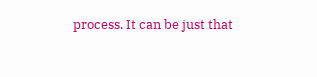process. It can be just that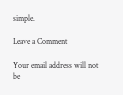simple.

Leave a Comment

Your email address will not be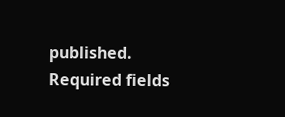published. Required fields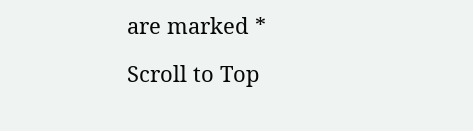are marked *

Scroll to Top